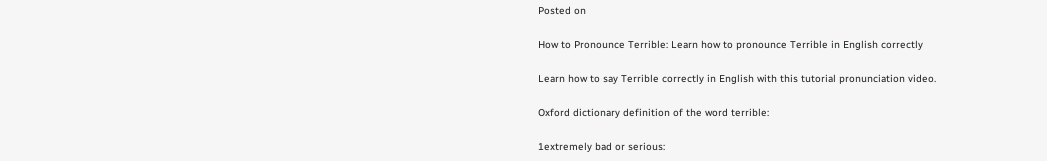Posted on

How to Pronounce Terrible: Learn how to pronounce Terrible in English correctly

Learn how to say Terrible correctly in English with this tutorial pronunciation video.

Oxford dictionary definition of the word terrible:

1extremely bad or serious: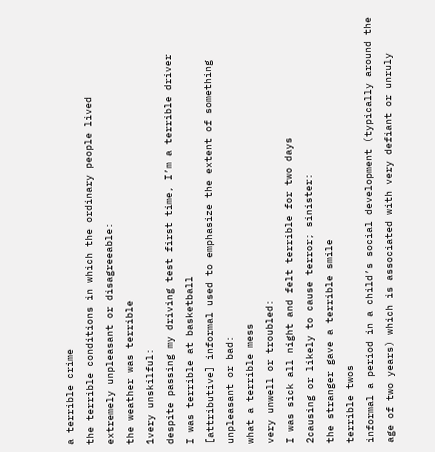a terrible crime
the terrible conditions in which the ordinary people lived
extremely unpleasant or disagreeable:
the weather was terrible
1very unskilful:
despite passing my driving test first time, I’m a terrible driver
I was terrible at basketball
[attributive] informal used to emphasize the extent of something unpleasant or bad:
what a terrible mess
very unwell or troubled:
I was sick all night and felt terrible for two days
2causing or likely to cause terror; sinister:
the stranger gave a terrible smile
terrible twos
informal a period in a child’s social development (typically around the age of two years) which is associated with very defiant or unruly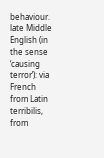behaviour.
late Middle English (in the sense ‘causing terror’): via French from Latin terribilis, from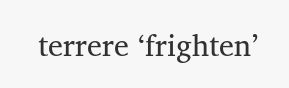terrere ‘frighten’